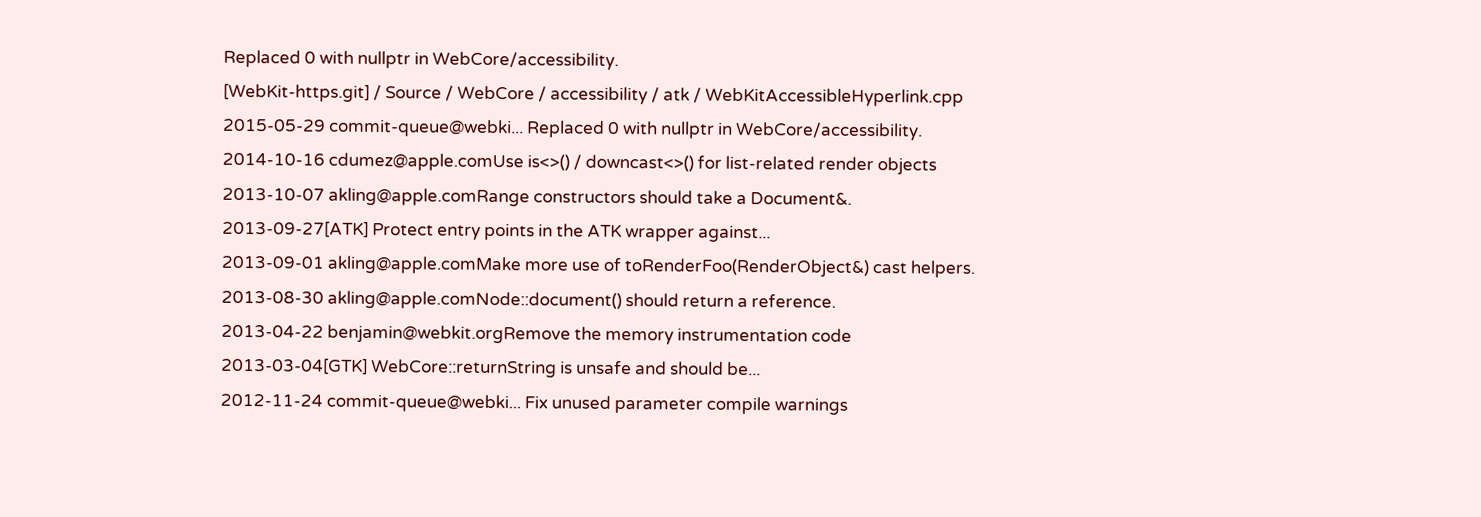Replaced 0 with nullptr in WebCore/accessibility.
[WebKit-https.git] / Source / WebCore / accessibility / atk / WebKitAccessibleHyperlink.cpp
2015-05-29 commit-queue@webki... Replaced 0 with nullptr in WebCore/accessibility.
2014-10-16 cdumez@apple.comUse is<>() / downcast<>() for list-related render objects
2013-10-07 akling@apple.comRange constructors should take a Document&.
2013-09-27[ATK] Protect entry points in the ATK wrapper against...
2013-09-01 akling@apple.comMake more use of toRenderFoo(RenderObject&) cast helpers.
2013-08-30 akling@apple.comNode::document() should return a reference.
2013-04-22 benjamin@webkit.orgRemove the memory instrumentation code
2013-03-04[GTK] WebCore::returnString is unsafe and should be...
2012-11-24 commit-queue@webki... Fix unused parameter compile warnings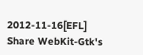2012-11-16[EFL] Share WebKit-Gtk's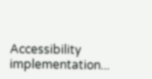Accessibility implementation...